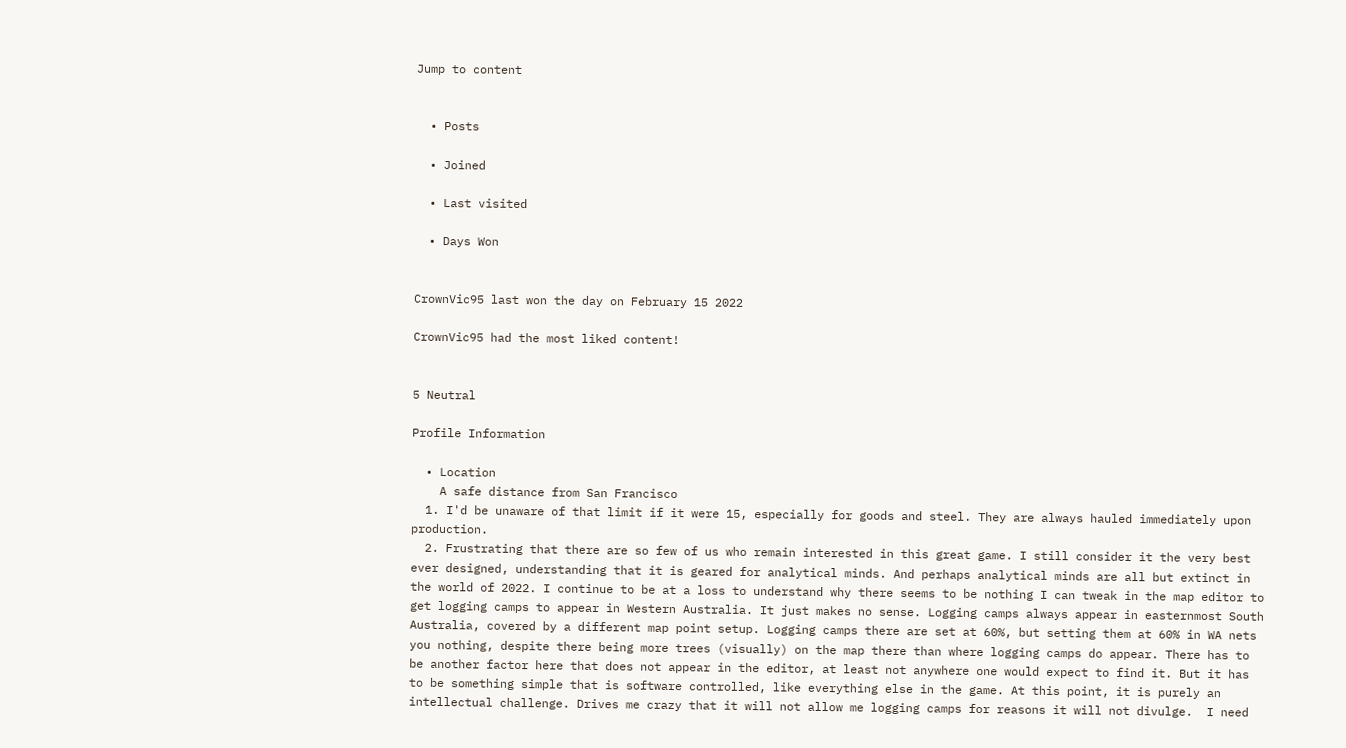Jump to content


  • Posts

  • Joined

  • Last visited

  • Days Won


CrownVic95 last won the day on February 15 2022

CrownVic95 had the most liked content!


5 Neutral

Profile Information

  • Location
    A safe distance from San Francisco
  1. I'd be unaware of that limit if it were 15, especially for goods and steel. They are always hauled immediately upon production.
  2. Frustrating that there are so few of us who remain interested in this great game. I still consider it the very best ever designed, understanding that it is geared for analytical minds. And perhaps analytical minds are all but extinct in the world of 2022. I continue to be at a loss to understand why there seems to be nothing I can tweak in the map editor to get logging camps to appear in Western Australia. It just makes no sense. Logging camps always appear in easternmost South Australia, covered by a different map point setup. Logging camps there are set at 60%, but setting them at 60% in WA nets you nothing, despite there being more trees (visually) on the map there than where logging camps do appear. There has to be another factor here that does not appear in the editor, at least not anywhere one would expect to find it. But it has to be something simple that is software controlled, like everything else in the game. At this point, it is purely an intellectual challenge. Drives me crazy that it will not allow me logging camps for reasons it will not divulge.  I need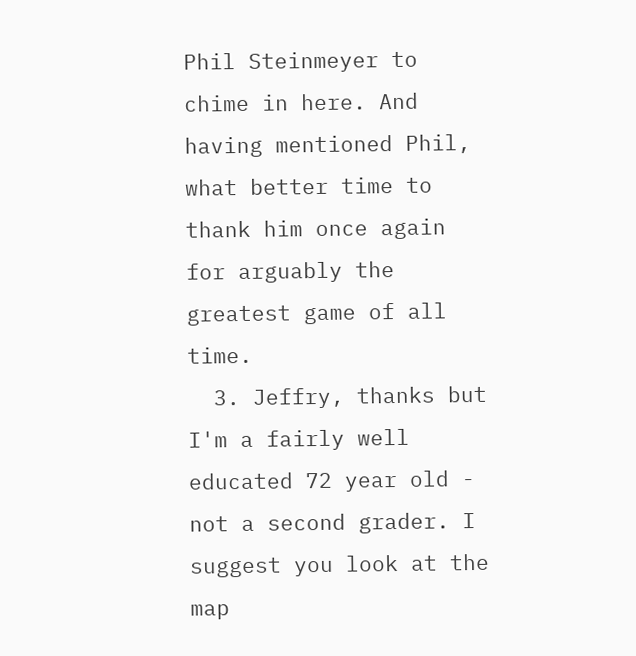Phil Steinmeyer to chime in here. And having mentioned Phil, what better time to thank him once again for arguably the greatest game of all time.
  3. Jeffry, thanks but I'm a fairly well educated 72 year old - not a second grader. I suggest you look at the map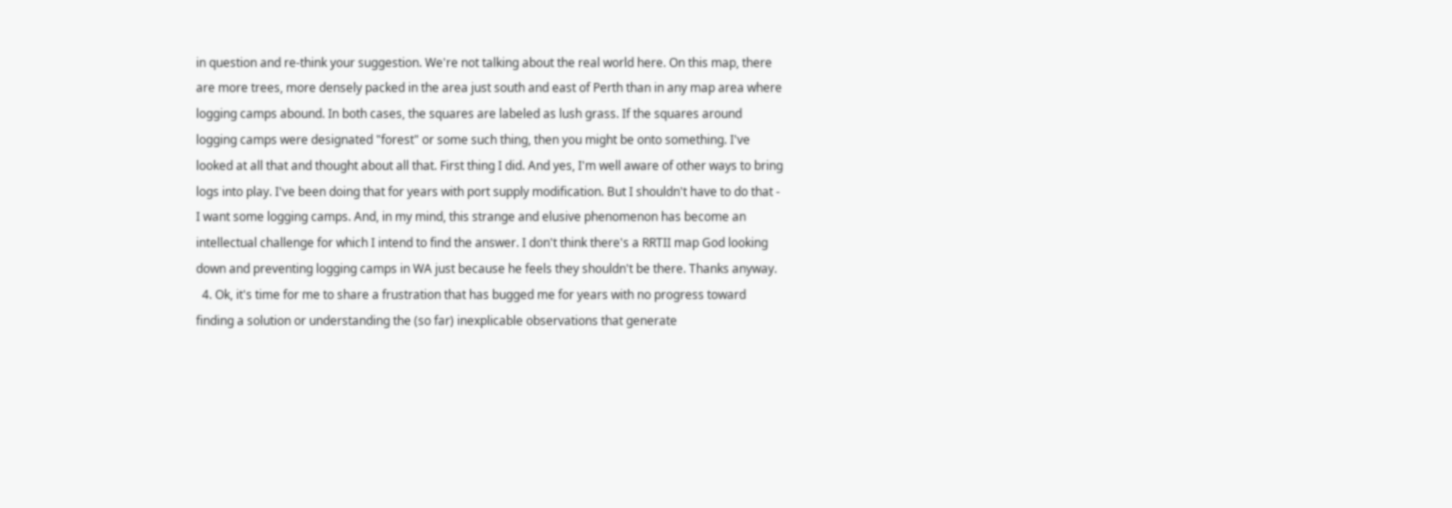in question and re-think your suggestion. We're not talking about the real world here. On this map, there are more trees, more densely packed in the area just south and east of Perth than in any map area where logging camps abound. In both cases, the squares are labeled as lush grass. If the squares around logging camps were designated "forest" or some such thing, then you might be onto something. I've looked at all that and thought about all that. First thing I did. And yes, I'm well aware of other ways to bring logs into play. I've been doing that for years with port supply modification. But I shouldn't have to do that - I want some logging camps. And, in my mind, this strange and elusive phenomenon has become an intellectual challenge for which I intend to find the answer. I don't think there's a RRTII map God looking down and preventing logging camps in WA just because he feels they shouldn't be there. Thanks anyway.
  4. Ok, it's time for me to share a frustration that has bugged me for years with no progress toward finding a solution or understanding the (so far) inexplicable observations that generate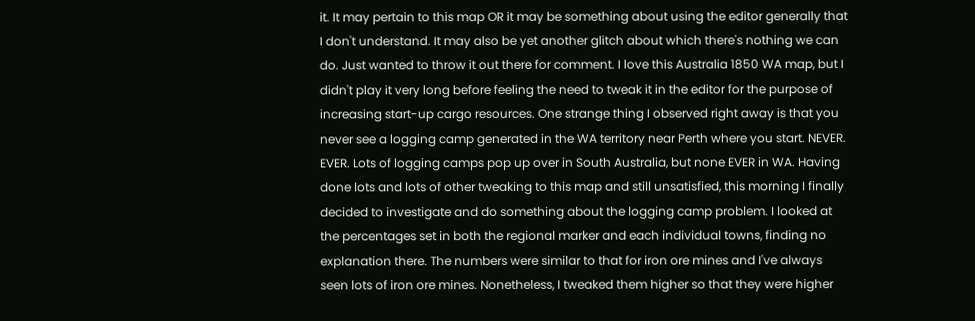it. It may pertain to this map OR it may be something about using the editor generally that I don't understand. It may also be yet another glitch about which there's nothing we can do. Just wanted to throw it out there for comment. I love this Australia 1850 WA map, but I didn't play it very long before feeling the need to tweak it in the editor for the purpose of increasing start-up cargo resources. One strange thing I observed right away is that you never see a logging camp generated in the WA territory near Perth where you start. NEVER. EVER. Lots of logging camps pop up over in South Australia, but none EVER in WA. Having done lots and lots of other tweaking to this map and still unsatisfied, this morning I finally decided to investigate and do something about the logging camp problem. I looked at the percentages set in both the regional marker and each individual towns, finding no explanation there. The numbers were similar to that for iron ore mines and I've always seen lots of iron ore mines. Nonetheless, I tweaked them higher so that they were higher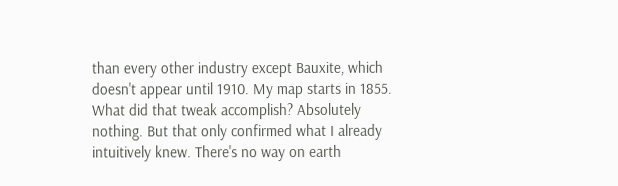than every other industry except Bauxite, which doesn't appear until 1910. My map starts in 1855. What did that tweak accomplish? Absolutely nothing. But that only confirmed what I already intuitively knew. There's no way on earth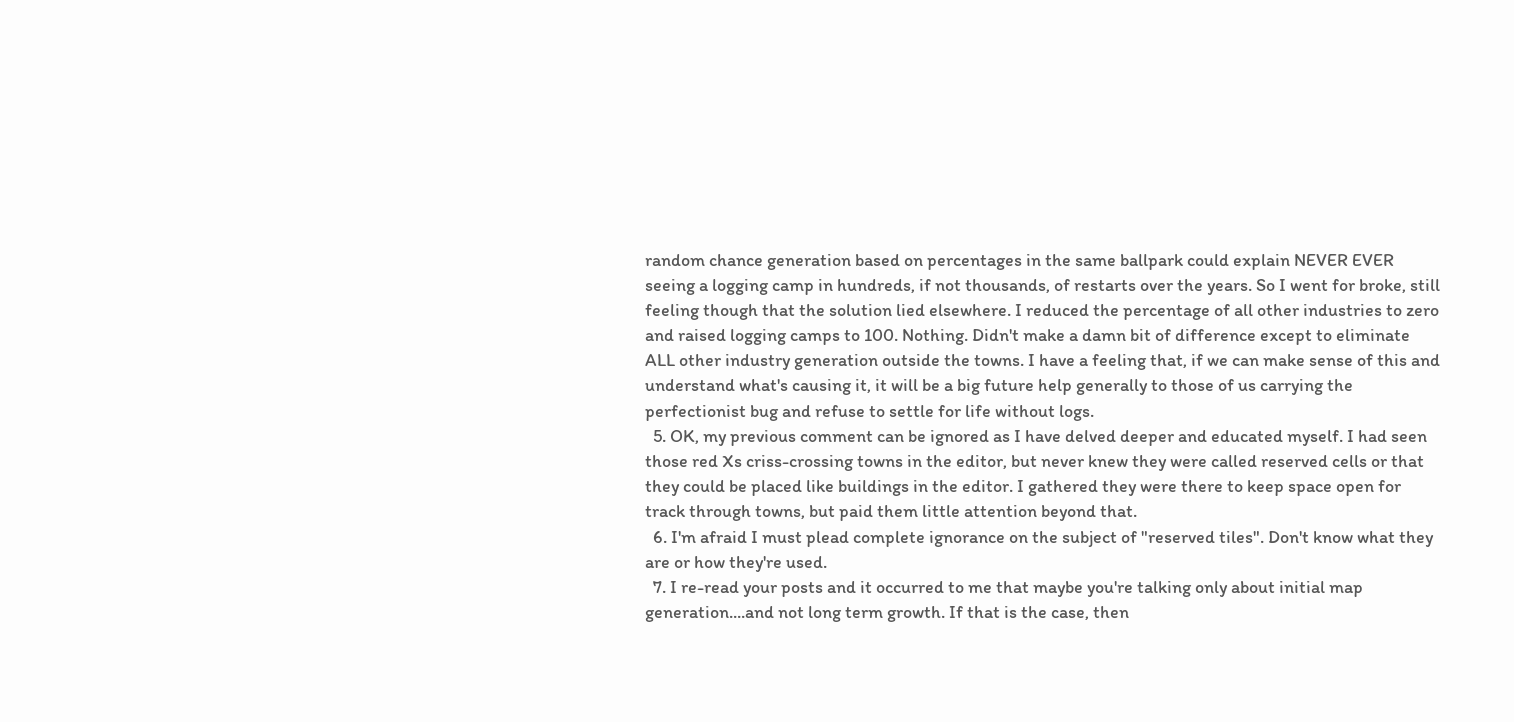random chance generation based on percentages in the same ballpark could explain NEVER EVER seeing a logging camp in hundreds, if not thousands, of restarts over the years. So I went for broke, still feeling though that the solution lied elsewhere. I reduced the percentage of all other industries to zero and raised logging camps to 100. Nothing. Didn't make a damn bit of difference except to eliminate ALL other industry generation outside the towns. I have a feeling that, if we can make sense of this and understand what's causing it, it will be a big future help generally to those of us carrying the perfectionist bug and refuse to settle for life without logs.
  5. OK, my previous comment can be ignored as I have delved deeper and educated myself. I had seen those red Xs criss-crossing towns in the editor, but never knew they were called reserved cells or that they could be placed like buildings in the editor. I gathered they were there to keep space open for track through towns, but paid them little attention beyond that.
  6. I'm afraid I must plead complete ignorance on the subject of "reserved tiles". Don't know what they are or how they're used.
  7. I re-read your posts and it occurred to me that maybe you're talking only about initial map generation....and not long term growth. If that is the case, then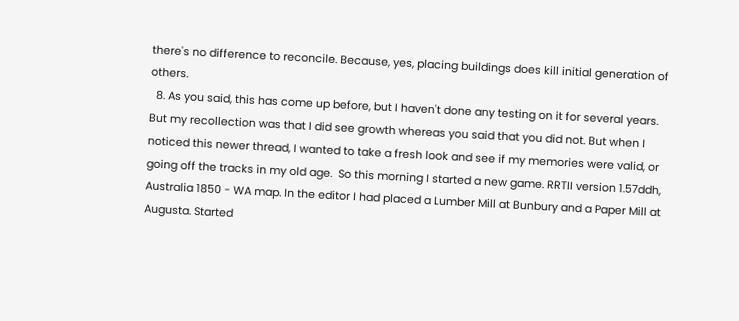there's no difference to reconcile. Because, yes, placing buildings does kill initial generation of others.
  8. As you said, this has come up before, but I haven't done any testing on it for several years. But my recollection was that I did see growth whereas you said that you did not. But when I noticed this newer thread, I wanted to take a fresh look and see if my memories were valid, or going off the tracks in my old age.  So this morning I started a new game. RRTII version 1.57ddh, Australia 1850 - WA map. In the editor I had placed a Lumber Mill at Bunbury and a Paper Mill at Augusta. Started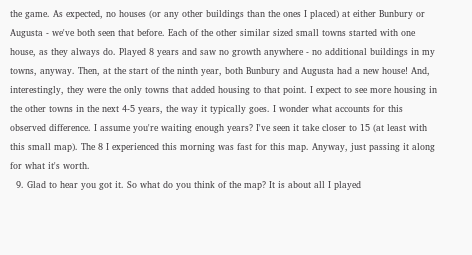the game. As expected, no houses (or any other buildings than the ones I placed) at either Bunbury or Augusta - we've both seen that before. Each of the other similar sized small towns started with one house, as they always do. Played 8 years and saw no growth anywhere - no additional buildings in my towns, anyway. Then, at the start of the ninth year, both Bunbury and Augusta had a new house! And, interestingly, they were the only towns that added housing to that point. I expect to see more housing in the other towns in the next 4-5 years, the way it typically goes. I wonder what accounts for this observed difference. I assume you're waiting enough years? I've seen it take closer to 15 (at least with this small map). The 8 I experienced this morning was fast for this map. Anyway, just passing it along for what it's worth.
  9. Glad to hear you got it. So what do you think of the map? It is about all I played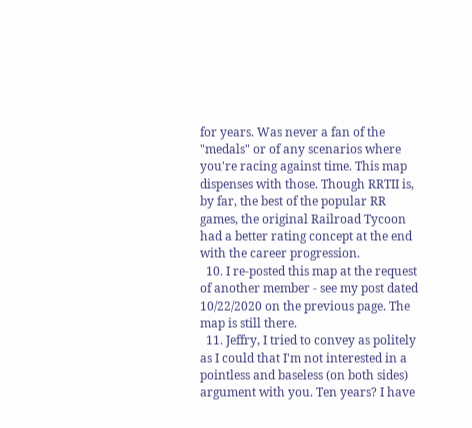for years. Was never a fan of the "medals" or of any scenarios where you're racing against time. This map dispenses with those. Though RRTII is, by far, the best of the popular RR games, the original Railroad Tycoon had a better rating concept at the end with the career progression.
  10. I re-posted this map at the request of another member - see my post dated 10/22/2020 on the previous page. The map is still there.
  11. Jeffry, I tried to convey as politely as I could that I'm not interested in a pointless and baseless (on both sides) argument with you. Ten years? I have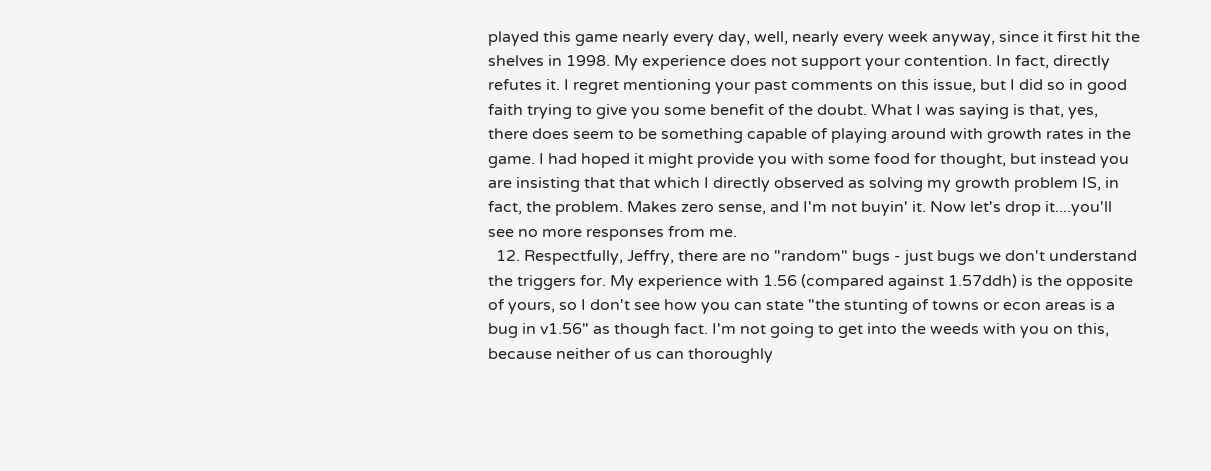played this game nearly every day, well, nearly every week anyway, since it first hit the shelves in 1998. My experience does not support your contention. In fact, directly refutes it. I regret mentioning your past comments on this issue, but I did so in good faith trying to give you some benefit of the doubt. What I was saying is that, yes, there does seem to be something capable of playing around with growth rates in the game. I had hoped it might provide you with some food for thought, but instead you are insisting that that which I directly observed as solving my growth problem IS, in fact, the problem. Makes zero sense, and I'm not buyin' it. Now let's drop it....you'll see no more responses from me.
  12. Respectfully, Jeffry, there are no "random" bugs - just bugs we don't understand the triggers for. My experience with 1.56 (compared against 1.57ddh) is the opposite of yours, so I don't see how you can state "the stunting of towns or econ areas is a bug in v1.56" as though fact. I'm not going to get into the weeds with you on this, because neither of us can thoroughly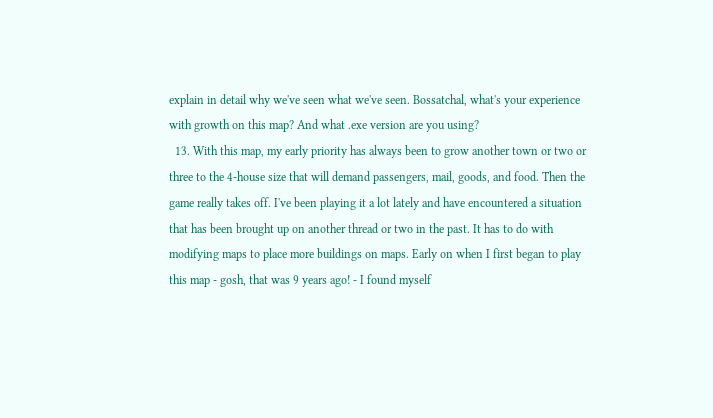explain in detail why we've seen what we've seen. Bossatchal, what's your experience with growth on this map? And what .exe version are you using?
  13. With this map, my early priority has always been to grow another town or two or three to the 4-house size that will demand passengers, mail, goods, and food. Then the game really takes off. I've been playing it a lot lately and have encountered a situation that has been brought up on another thread or two in the past. It has to do with modifying maps to place more buildings on maps. Early on when I first began to play this map - gosh, that was 9 years ago! - I found myself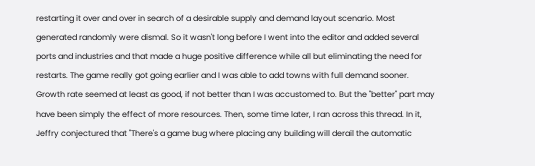restarting it over and over in search of a desirable supply and demand layout scenario. Most generated randomly were dismal. So it wasn't long before I went into the editor and added several ports and industries and that made a huge positive difference while all but eliminating the need for restarts. The game really got going earlier and I was able to add towns with full demand sooner. Growth rate seemed at least as good, if not better than I was accustomed to. But the "better" part may have been simply the effect of more resources. Then, some time later, I ran across this thread. In it, Jeffry conjectured that "There's a game bug where placing any building will derail the automatic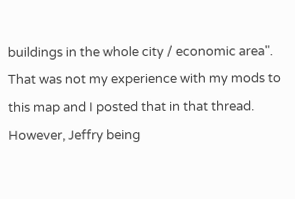buildings in the whole city / economic area". That was not my experience with my mods to this map and I posted that in that thread. However, Jeffry being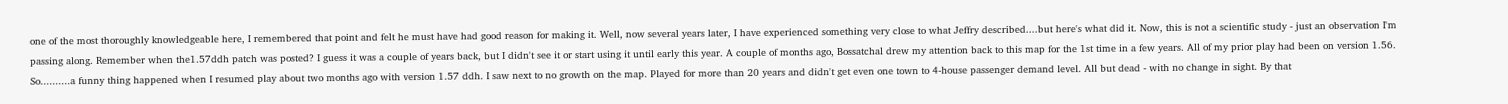one of the most thoroughly knowledgeable here, I remembered that point and felt he must have had good reason for making it. Well, now several years later, I have experienced something very close to what Jeffry described....but here's what did it. Now, this is not a scientific study - just an observation I'm passing along. Remember when the1.57ddh patch was posted? I guess it was a couple of years back, but I didn't see it or start using it until early this year. A couple of months ago, Bossatchal drew my attention back to this map for the 1st time in a few years. All of my prior play had been on version 1.56. So..........a funny thing happened when I resumed play about two months ago with version 1.57 ddh. I saw next to no growth on the map. Played for more than 20 years and didn't get even one town to 4-house passenger demand level. All but dead - with no change in sight. By that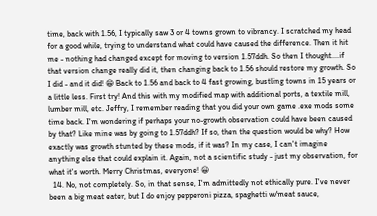time, back with 1.56, I typically saw 3 or 4 towns grown to vibrancy. I scratched my head for a good while, trying to understand what could have caused the difference. Then it hit me - nothing had changed except for moving to version 1.57ddh. So then I thought....if that version change really did it, then changing back to 1.56 should restore my growth. So I did - and it did! 😁 Back to 1.56 and back to 4 fast growing, bustling towns in 15 years or a little less. First try! And this with my modified map with additional ports, a textile mill, lumber mill, etc. Jeffry, I remember reading that you did your own game .exe mods some time back. I'm wondering if perhaps your no-growth observation could have been caused by that? Like mine was by going to 1.57ddh? If so, then the question would be why? How exactly was growth stunted by these mods, if it was? In my case, I can't imagine anything else that could explain it. Again, not a scientific study - just my observation, for what it's worth. Merry Christmas, everyone! 😀
  14. No, not completely. So, in that sense, I'm admittedly not ethically pure. I've never been a big meat eater, but I do enjoy pepperoni pizza, spaghetti w/meat sauce,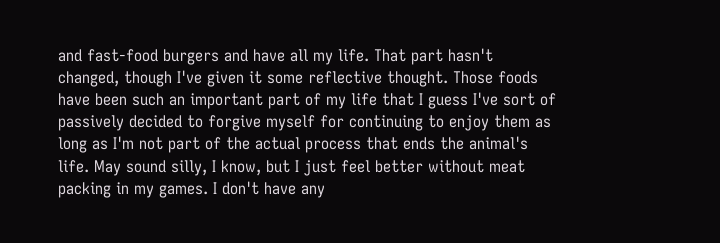and fast-food burgers and have all my life. That part hasn't changed, though I've given it some reflective thought. Those foods have been such an important part of my life that I guess I've sort of passively decided to forgive myself for continuing to enjoy them as long as I'm not part of the actual process that ends the animal's life. May sound silly, I know, but I just feel better without meat packing in my games. I don't have any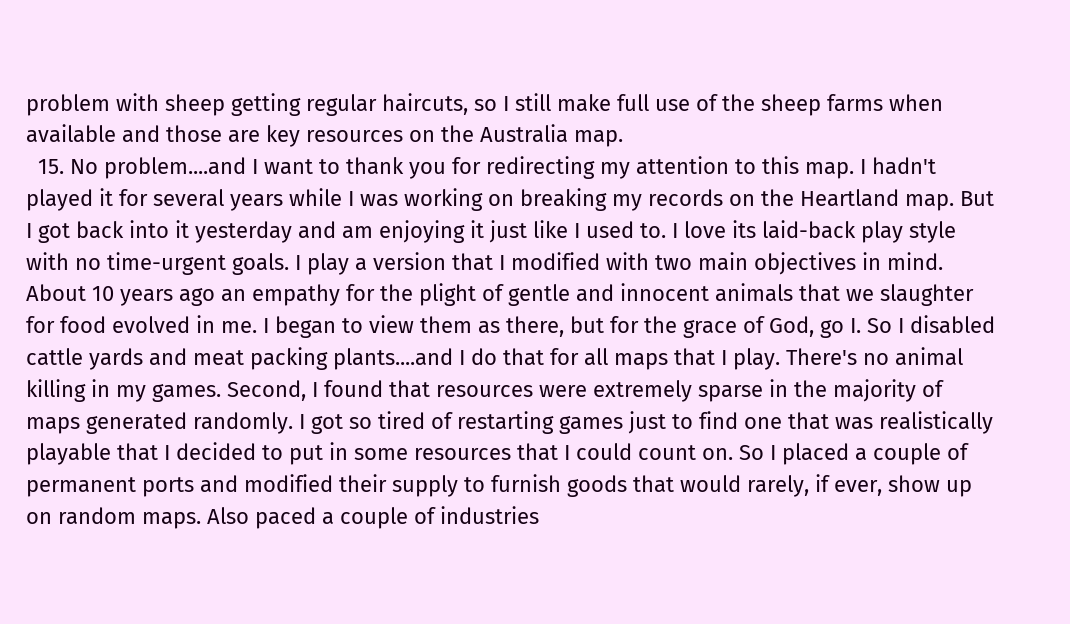problem with sheep getting regular haircuts, so I still make full use of the sheep farms when available and those are key resources on the Australia map.
  15. No problem....and I want to thank you for redirecting my attention to this map. I hadn't played it for several years while I was working on breaking my records on the Heartland map. But I got back into it yesterday and am enjoying it just like I used to. I love its laid-back play style with no time-urgent goals. I play a version that I modified with two main objectives in mind. About 10 years ago an empathy for the plight of gentle and innocent animals that we slaughter for food evolved in me. I began to view them as there, but for the grace of God, go I. So I disabled cattle yards and meat packing plants....and I do that for all maps that I play. There's no animal killing in my games. Second, I found that resources were extremely sparse in the majority of maps generated randomly. I got so tired of restarting games just to find one that was realistically playable that I decided to put in some resources that I could count on. So I placed a couple of permanent ports and modified their supply to furnish goods that would rarely, if ever, show up on random maps. Also paced a couple of industries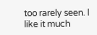too rarely seen. I like it much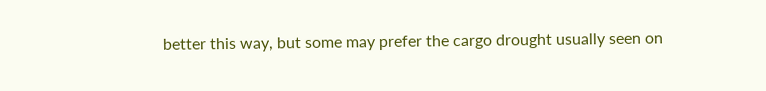better this way, but some may prefer the cargo drought usually seen on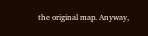the original map. Anyway,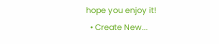hope you enjoy it!
  • Create New...